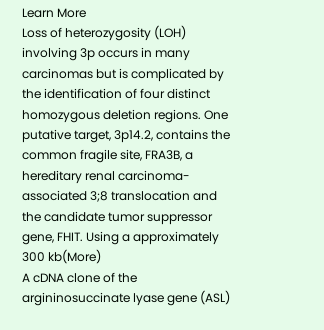Learn More
Loss of heterozygosity (LOH) involving 3p occurs in many carcinomas but is complicated by the identification of four distinct homozygous deletion regions. One putative target, 3p14.2, contains the common fragile site, FRA3B, a hereditary renal carcinoma-associated 3;8 translocation and the candidate tumor suppressor gene, FHIT. Using a approximately 300 kb(More)
A cDNA clone of the argininosuccinate lyase gene (ASL)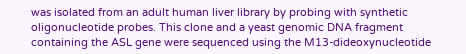was isolated from an adult human liver library by probing with synthetic oligonucleotide probes. This clone and a yeast genomic DNA fragment containing the ASL gene were sequenced using the M13-dideoxynucleotide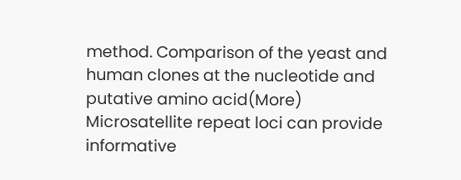method. Comparison of the yeast and human clones at the nucleotide and putative amino acid(More)
Microsatellite repeat loci can provide informative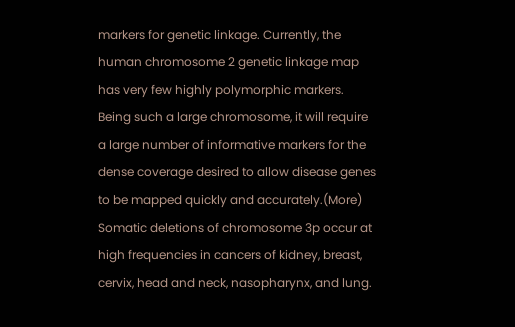markers for genetic linkage. Currently, the human chromosome 2 genetic linkage map has very few highly polymorphic markers. Being such a large chromosome, it will require a large number of informative markers for the dense coverage desired to allow disease genes to be mapped quickly and accurately.(More)
Somatic deletions of chromosome 3p occur at high frequencies in cancers of kidney, breast, cervix, head and neck, nasopharynx, and lung.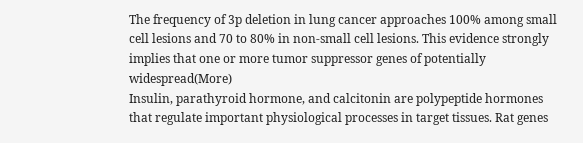The frequency of 3p deletion in lung cancer approaches 100% among small cell lesions and 70 to 80% in non-small cell lesions. This evidence strongly implies that one or more tumor suppressor genes of potentially widespread(More)
Insulin, parathyroid hormone, and calcitonin are polypeptide hormones that regulate important physiological processes in target tissues. Rat genes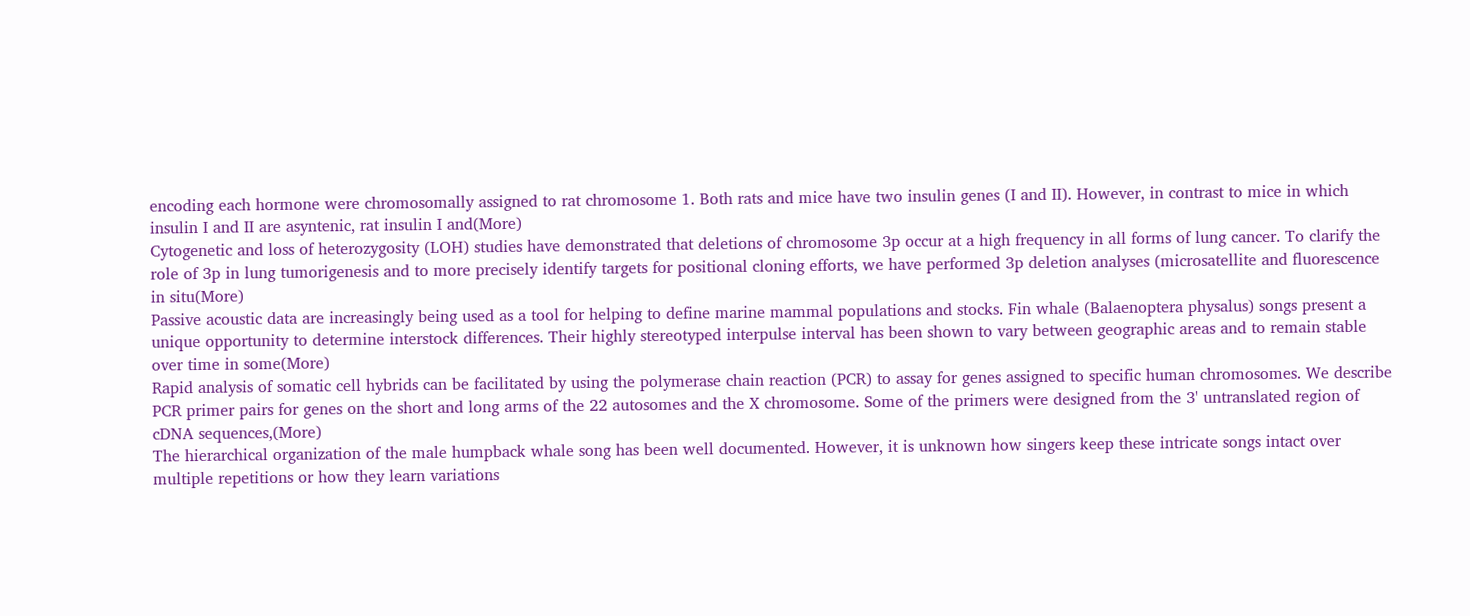encoding each hormone were chromosomally assigned to rat chromosome 1. Both rats and mice have two insulin genes (I and II). However, in contrast to mice in which insulin I and II are asyntenic, rat insulin I and(More)
Cytogenetic and loss of heterozygosity (LOH) studies have demonstrated that deletions of chromosome 3p occur at a high frequency in all forms of lung cancer. To clarify the role of 3p in lung tumorigenesis and to more precisely identify targets for positional cloning efforts, we have performed 3p deletion analyses (microsatellite and fluorescence in situ(More)
Passive acoustic data are increasingly being used as a tool for helping to define marine mammal populations and stocks. Fin whale (Balaenoptera physalus) songs present a unique opportunity to determine interstock differences. Their highly stereotyped interpulse interval has been shown to vary between geographic areas and to remain stable over time in some(More)
Rapid analysis of somatic cell hybrids can be facilitated by using the polymerase chain reaction (PCR) to assay for genes assigned to specific human chromosomes. We describe PCR primer pairs for genes on the short and long arms of the 22 autosomes and the X chromosome. Some of the primers were designed from the 3' untranslated region of cDNA sequences,(More)
The hierarchical organization of the male humpback whale song has been well documented. However, it is unknown how singers keep these intricate songs intact over multiple repetitions or how they learn variations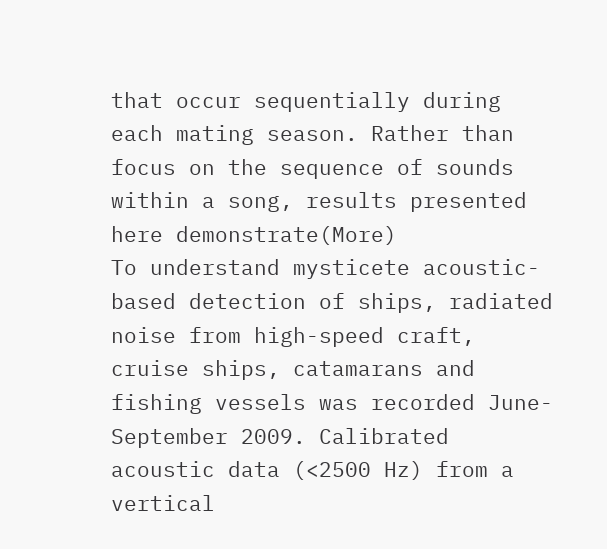that occur sequentially during each mating season. Rather than focus on the sequence of sounds within a song, results presented here demonstrate(More)
To understand mysticete acoustic-based detection of ships, radiated noise from high-speed craft, cruise ships, catamarans and fishing vessels was recorded June-September 2009. Calibrated acoustic data (<2500 Hz) from a vertical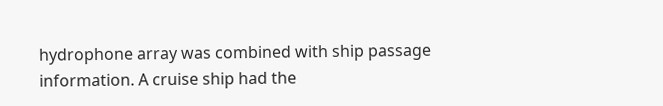hydrophone array was combined with ship passage information. A cruise ship had the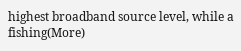highest broadband source level, while a fishing(More)